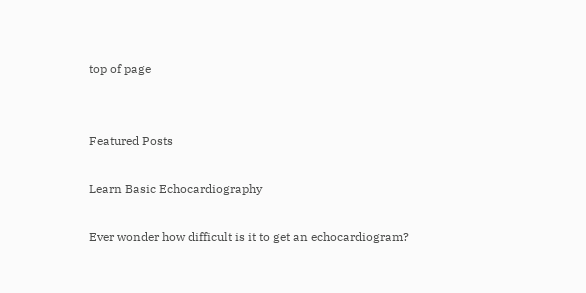top of page


Featured Posts

Learn Basic Echocardiography

Ever wonder how difficult is it to get an echocardiogram?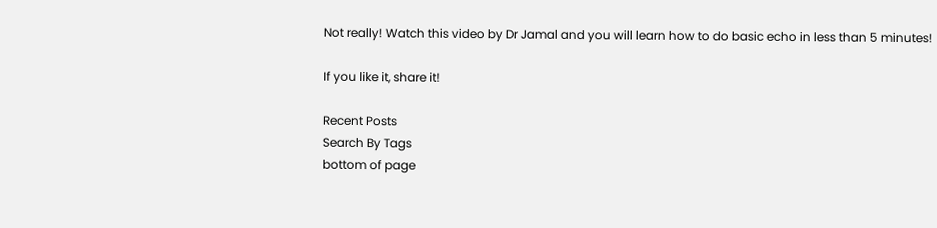Not really! Watch this video by Dr Jamal and you will learn how to do basic echo in less than 5 minutes!

If you like it, share it!

Recent Posts
Search By Tags
bottom of page